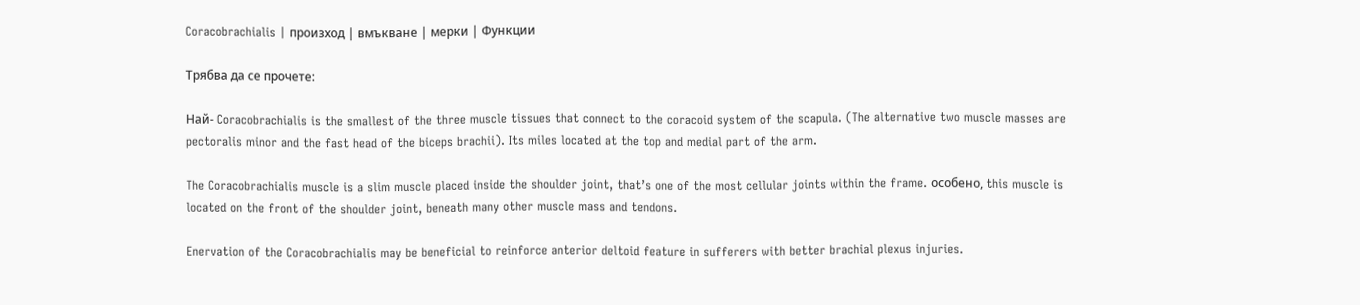Coracobrachialis | произход | вмъкване | мерки | Функции

Трябва да се прочете:

Най- Coracobrachialis is the smallest of the three muscle tissues that connect to the coracoid system of the scapula. (The alternative two muscle masses are pectoralis minor and the fast head of the biceps brachii). Its miles located at the top and medial part of the arm.

The Coracobrachialis muscle is a slim muscle placed inside the shoulder joint, that’s one of the most cellular joints within the frame. особено, this muscle is located on the front of the shoulder joint, beneath many other muscle mass and tendons.

Enervation of the Coracobrachialis may be beneficial to reinforce anterior deltoid feature in sufferers with better brachial plexus injuries.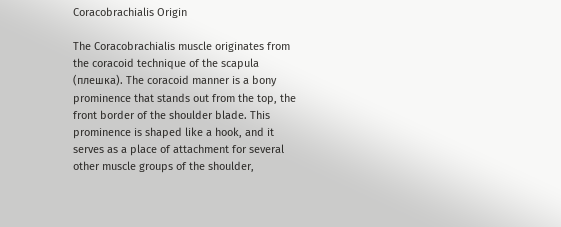Coracobrachialis Origin

The Coracobrachialis muscle originates from the coracoid technique of the scapula (плешка). The coracoid manner is a bony prominence that stands out from the top, the front border of the shoulder blade. This prominence is shaped like a hook, and it serves as a place of attachment for several other muscle groups of the shoulder,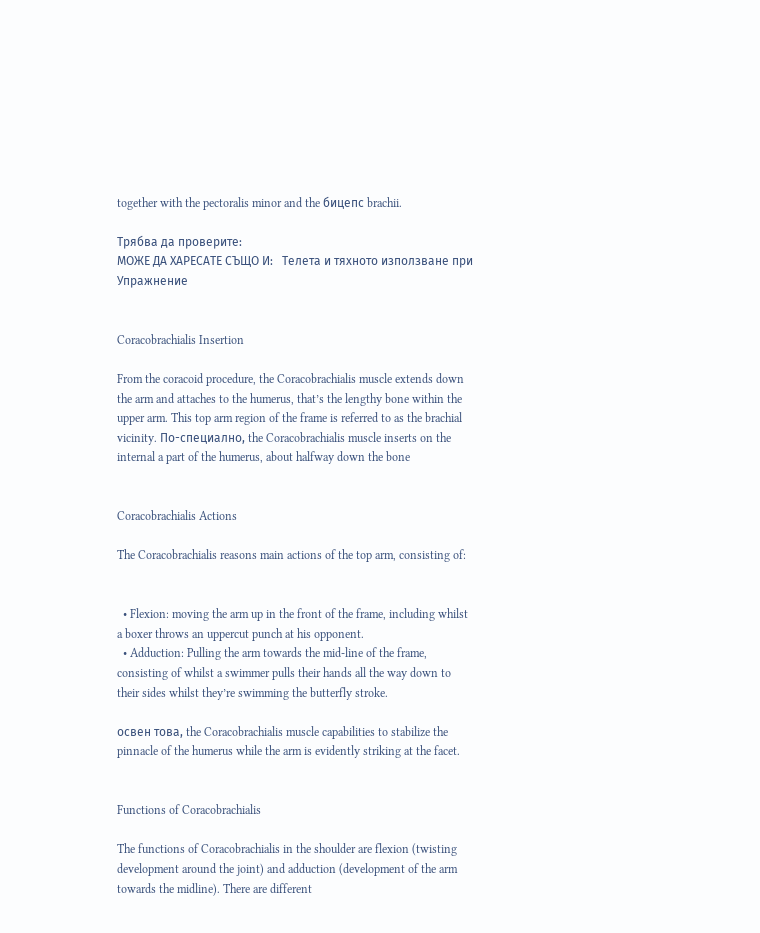together with the pectoralis minor and the бицепс brachii.

Трябва да проверите:
МОЖЕ ДА ХАРЕСАТЕ СЪЩО И:   Телета и тяхното използване при Упражнение


Coracobrachialis Insertion

From the coracoid procedure, the Coracobrachialis muscle extends down the arm and attaches to the humerus, that’s the lengthy bone within the upper arm. This top arm region of the frame is referred to as the brachial vicinity. По-специално, the Coracobrachialis muscle inserts on the internal a part of the humerus, about halfway down the bone


Coracobrachialis Actions

The Coracobrachialis reasons main actions of the top arm, consisting of:


  • Flexion: moving the arm up in the front of the frame, including whilst a boxer throws an uppercut punch at his opponent.
  • Adduction: Pulling the arm towards the mid-line of the frame, consisting of whilst a swimmer pulls their hands all the way down to their sides whilst they’re swimming the butterfly stroke.

освен това, the Coracobrachialis muscle capabilities to stabilize the pinnacle of the humerus while the arm is evidently striking at the facet.


Functions of Coracobrachialis

The functions of Coracobrachialis in the shoulder are flexion (twisting development around the joint) and adduction (development of the arm towards the midline). There are different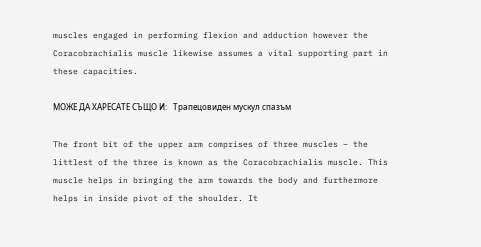muscles engaged in performing flexion and adduction however the Coracobrachialis muscle likewise assumes a vital supporting part in these capacities.

МОЖЕ ДА ХАРЕСАТЕ СЪЩО И:   Трапецовиден мускул спазъм

The front bit of the upper arm comprises of three muscles – the littlest of the three is known as the Coracobrachialis muscle. This muscle helps in bringing the arm towards the body and furthermore helps in inside pivot of the shoulder. It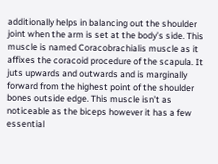additionally helps in balancing out the shoulder joint when the arm is set at the body’s side. This muscle is named Coracobrachialis muscle as it affixes the coracoid procedure of the scapula. It juts upwards and outwards and is marginally forward from the highest point of the shoulder bones outside edge. This muscle isn’t as noticeable as the biceps however it has a few essential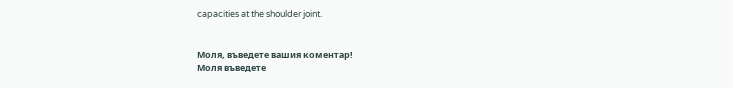capacities at the shoulder joint.


Моля, въведете вашия коментар!
Моля въведете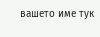вашето име тук